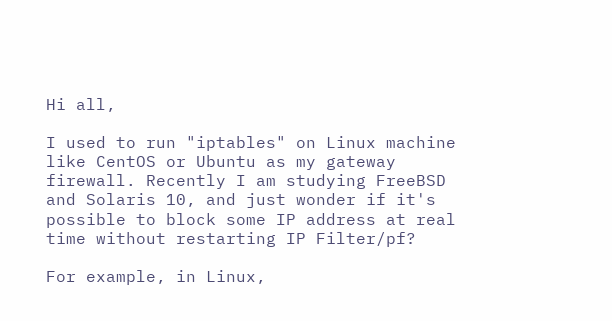Hi all,

I used to run "iptables" on Linux machine like CentOS or Ubuntu as my gateway firewall. Recently I am studying FreeBSD and Solaris 10, and just wonder if it's possible to block some IP address at real time without restarting IP Filter/pf?

For example, in Linux,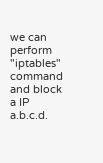we can perform "iptables" command and block a IP a.b.c.d.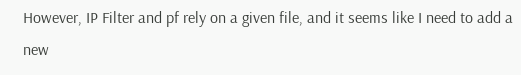However, IP Filter and pf rely on a given file, and it seems like I need to add a new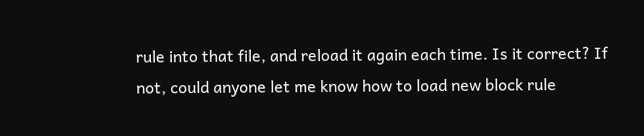rule into that file, and reload it again each time. Is it correct? If not, could anyone let me know how to load new block rule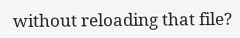without reloading that file?